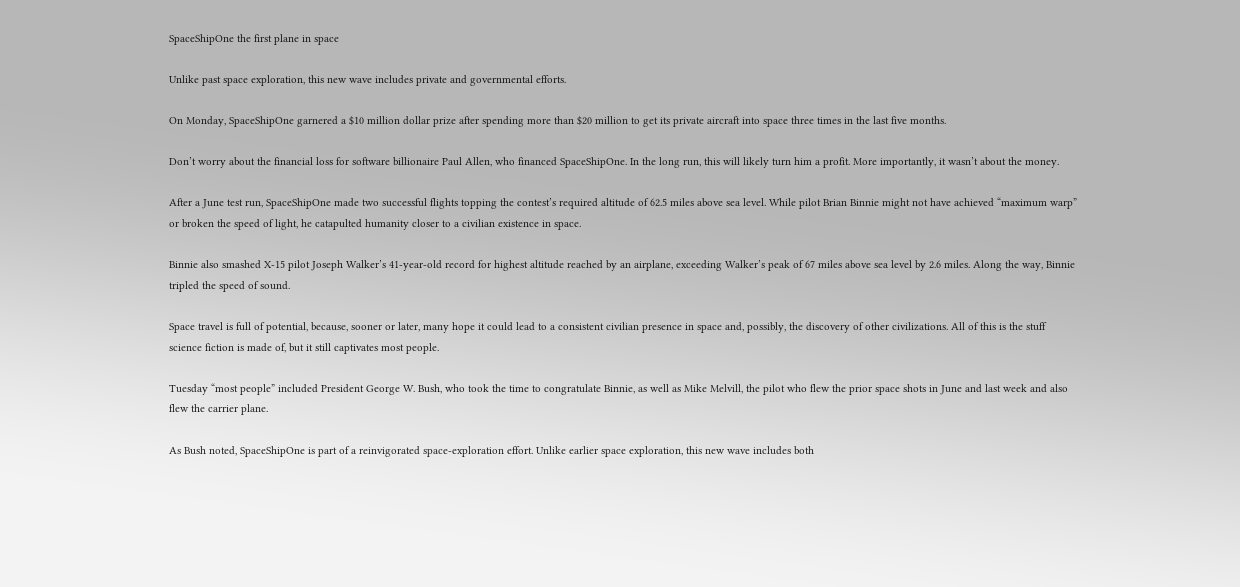SpaceShipOne the first plane in space

Unlike past space exploration, this new wave includes private and governmental efforts.

On Monday, SpaceShipOne garnered a $10 million dollar prize after spending more than $20 million to get its private aircraft into space three times in the last five months.

Don’t worry about the financial loss for software billionaire Paul Allen, who financed SpaceShipOne. In the long run, this will likely turn him a profit. More importantly, it wasn’t about the money.

After a June test run, SpaceShipOne made two successful flights topping the contest’s required altitude of 62.5 miles above sea level. While pilot Brian Binnie might not have achieved “maximum warp” or broken the speed of light, he catapulted humanity closer to a civilian existence in space.

Binnie also smashed X-15 pilot Joseph Walker’s 41-year-old record for highest altitude reached by an airplane, exceeding Walker’s peak of 67 miles above sea level by 2.6 miles. Along the way, Binnie tripled the speed of sound.

Space travel is full of potential, because, sooner or later, many hope it could lead to a consistent civilian presence in space and, possibly, the discovery of other civilizations. All of this is the stuff science fiction is made of, but it still captivates most people.

Tuesday “most people” included President George W. Bush, who took the time to congratulate Binnie, as well as Mike Melvill, the pilot who flew the prior space shots in June and last week and also flew the carrier plane.

As Bush noted, SpaceShipOne is part of a reinvigorated space-exploration effort. Unlike earlier space exploration, this new wave includes both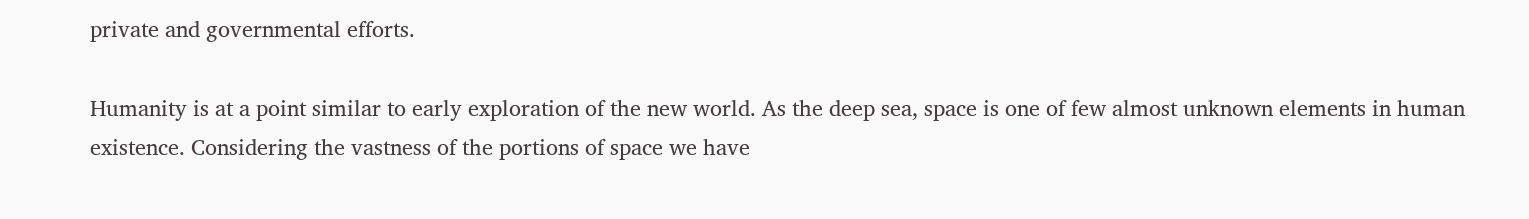private and governmental efforts.

Humanity is at a point similar to early exploration of the new world. As the deep sea, space is one of few almost unknown elements in human existence. Considering the vastness of the portions of space we have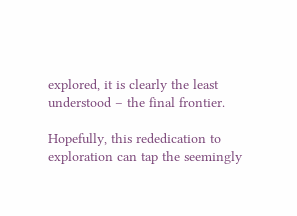explored, it is clearly the least understood – the final frontier.

Hopefully, this rededication to exploration can tap the seemingly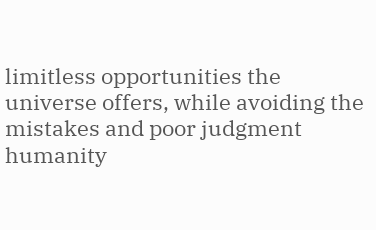limitless opportunities the universe offers, while avoiding the mistakes and poor judgment humanity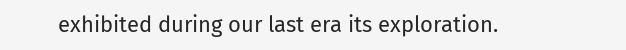exhibited during our last era its exploration.